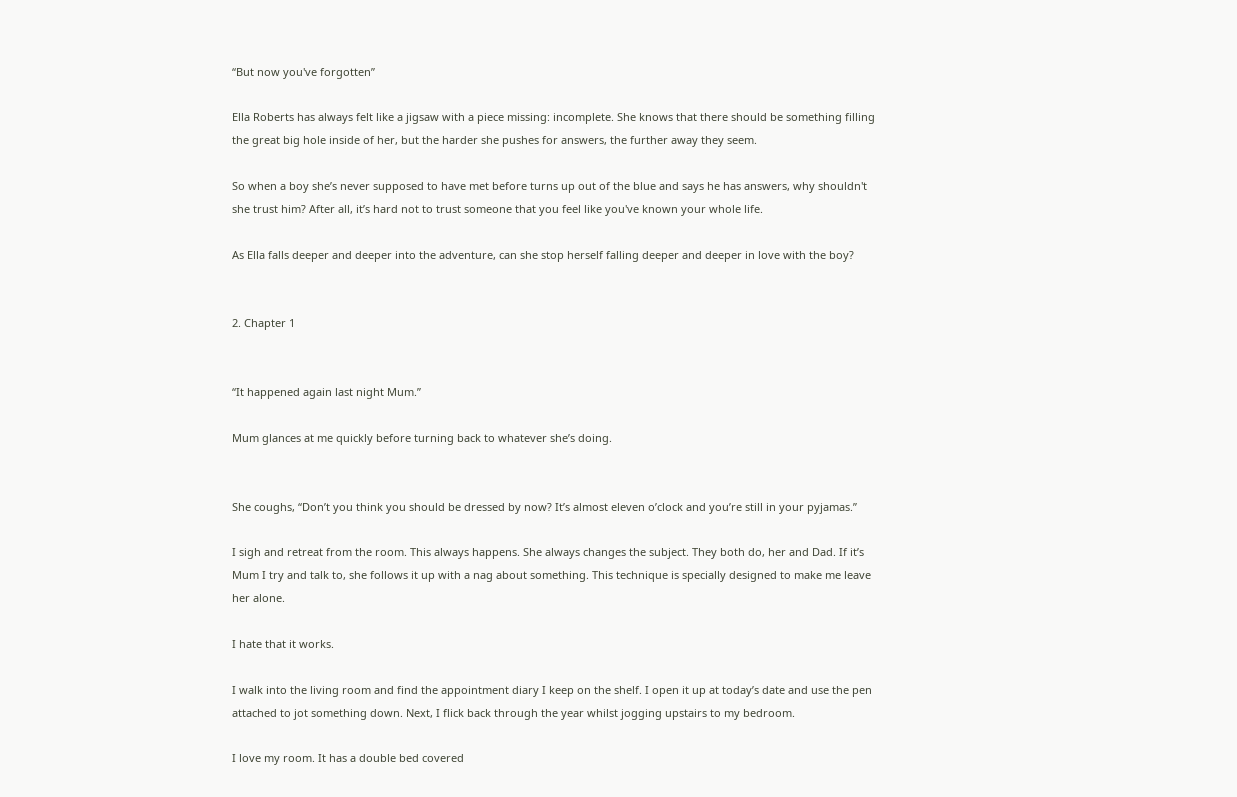“But now you've forgotten”

Ella Roberts has always felt like a jigsaw with a piece missing: incomplete. She knows that there should be something filling the great big hole inside of her, but the harder she pushes for answers, the further away they seem.

So when a boy she’s never supposed to have met before turns up out of the blue and says he has answers, why shouldn't she trust him? After all, it’s hard not to trust someone that you feel like you've known your whole life.

As Ella falls deeper and deeper into the adventure, can she stop herself falling deeper and deeper in love with the boy?


2. Chapter 1


“It happened again last night Mum.”

Mum glances at me quickly before turning back to whatever she’s doing.


She coughs, “Don’t you think you should be dressed by now? It’s almost eleven o’clock and you’re still in your pyjamas.”

I sigh and retreat from the room. This always happens. She always changes the subject. They both do, her and Dad. If it’s Mum I try and talk to, she follows it up with a nag about something. This technique is specially designed to make me leave her alone.

I hate that it works.

I walk into the living room and find the appointment diary I keep on the shelf. I open it up at today’s date and use the pen attached to jot something down. Next, I flick back through the year whilst jogging upstairs to my bedroom.

I love my room. It has a double bed covered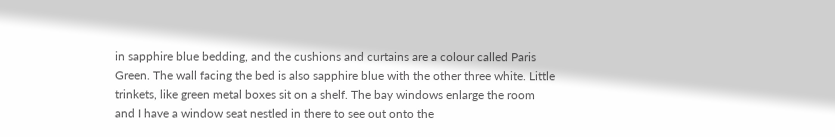in sapphire blue bedding, and the cushions and curtains are a colour called Paris Green. The wall facing the bed is also sapphire blue with the other three white. Little trinkets, like green metal boxes sit on a shelf. The bay windows enlarge the room and I have a window seat nestled in there to see out onto the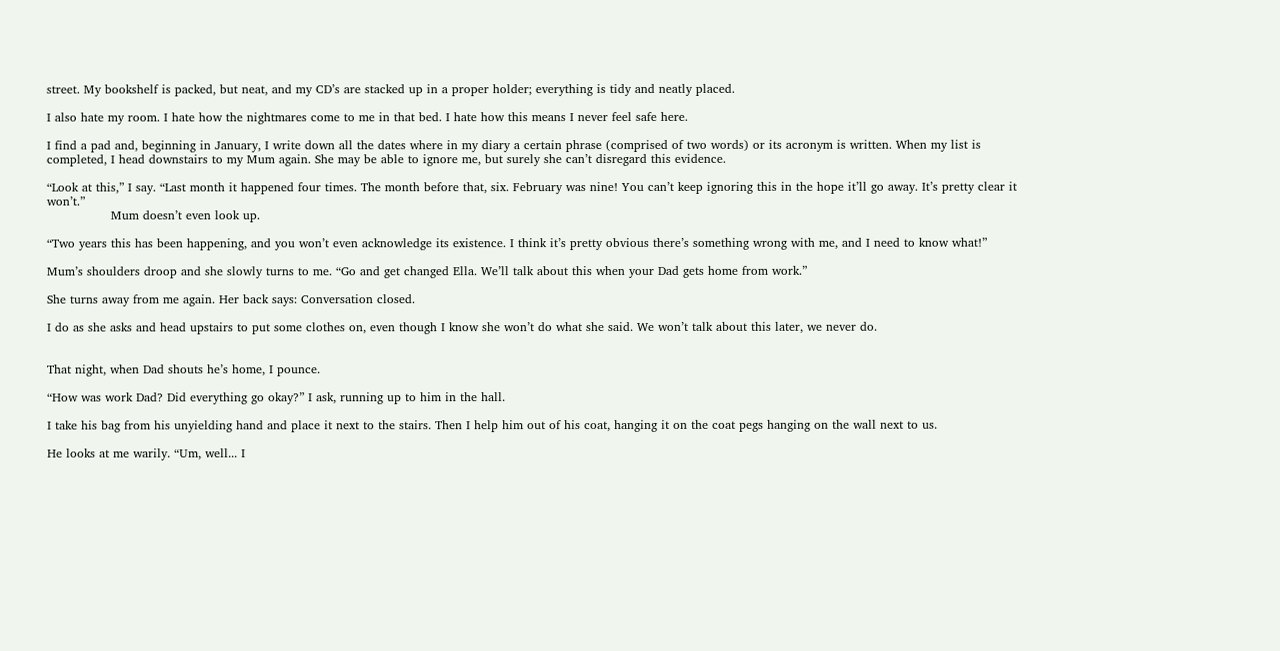street. My bookshelf is packed, but neat, and my CD’s are stacked up in a proper holder; everything is tidy and neatly placed.

I also hate my room. I hate how the nightmares come to me in that bed. I hate how this means I never feel safe here.

I find a pad and, beginning in January, I write down all the dates where in my diary a certain phrase (comprised of two words) or its acronym is written. When my list is completed, I head downstairs to my Mum again. She may be able to ignore me, but surely she can’t disregard this evidence.

“Look at this,” I say. “Last month it happened four times. The month before that, six. February was nine! You can’t keep ignoring this in the hope it’ll go away. It’s pretty clear it won’t.”
                Mum doesn’t even look up.

“Two years this has been happening, and you won’t even acknowledge its existence. I think it’s pretty obvious there’s something wrong with me, and I need to know what!”

Mum’s shoulders droop and she slowly turns to me. “Go and get changed Ella. We’ll talk about this when your Dad gets home from work.”

She turns away from me again. Her back says: Conversation closed.

I do as she asks and head upstairs to put some clothes on, even though I know she won’t do what she said. We won’t talk about this later, we never do.


That night, when Dad shouts he’s home, I pounce.

“How was work Dad? Did everything go okay?” I ask, running up to him in the hall.

I take his bag from his unyielding hand and place it next to the stairs. Then I help him out of his coat, hanging it on the coat pegs hanging on the wall next to us.

He looks at me warily. “Um, well... I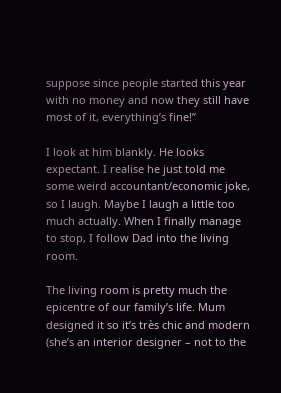suppose since people started this year with no money and now they still have most of it, everything’s fine!”

I look at him blankly. He looks expectant. I realise he just told me some weird accountant/economic joke, so I laugh. Maybe I laugh a little too much actually. When I finally manage to stop, I follow Dad into the living room.

The living room is pretty much the epicentre of our family’s life. Mum designed it so it’s très chic and modern (she’s an interior designer – not to the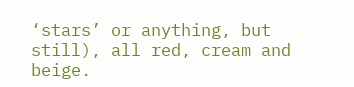‘stars’ or anything, but still), all red, cream and beige.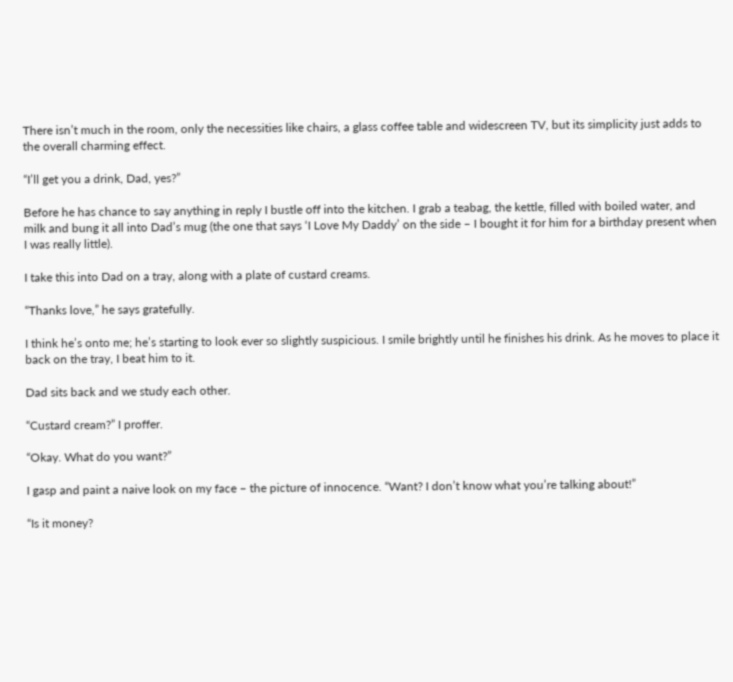There isn’t much in the room, only the necessities like chairs, a glass coffee table and widescreen TV, but its simplicity just adds to the overall charming effect.

“I’ll get you a drink, Dad, yes?”

Before he has chance to say anything in reply I bustle off into the kitchen. I grab a teabag, the kettle, filled with boiled water, and milk and bung it all into Dad’s mug (the one that says ‘I Love My Daddy’ on the side – I bought it for him for a birthday present when I was really little).

I take this into Dad on a tray, along with a plate of custard creams.

“Thanks love,” he says gratefully.

I think he’s onto me; he’s starting to look ever so slightly suspicious. I smile brightly until he finishes his drink. As he moves to place it back on the tray, I beat him to it.

Dad sits back and we study each other.

“Custard cream?” I proffer.

“Okay. What do you want?”

I gasp and paint a naive look on my face – the picture of innocence. “Want? I don’t know what you’re talking about!”

“Is it money?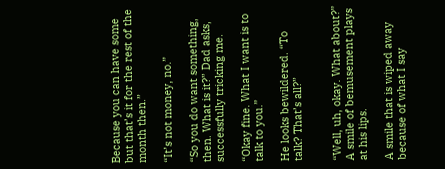Because you can have some but that’s it for the rest of the month then.”

“It’s not money, no.”

“So you do want something, then. What is it?” Dad asks, successfully tricking me.

“Okay fine. What I want is to talk to you.”

He looks bewildered. “To talk? That’s all?”


“Well, uh, okay. What about?” A smile of bemusement plays at his lips.

A smile that is wiped away because of what I say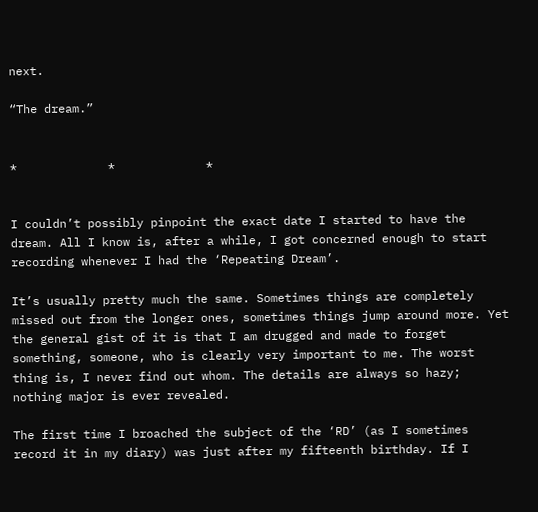next.

“The dream.”


*             *             *


I couldn’t possibly pinpoint the exact date I started to have the dream. All I know is, after a while, I got concerned enough to start recording whenever I had the ‘Repeating Dream’.

It’s usually pretty much the same. Sometimes things are completely missed out from the longer ones, sometimes things jump around more. Yet the general gist of it is that I am drugged and made to forget something, someone, who is clearly very important to me. The worst thing is, I never find out whom. The details are always so hazy; nothing major is ever revealed.

The first time I broached the subject of the ‘RD’ (as I sometimes record it in my diary) was just after my fifteenth birthday. If I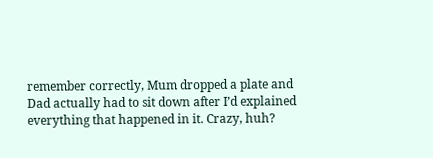remember correctly, Mum dropped a plate and Dad actually had to sit down after I’d explained everything that happened in it. Crazy, huh?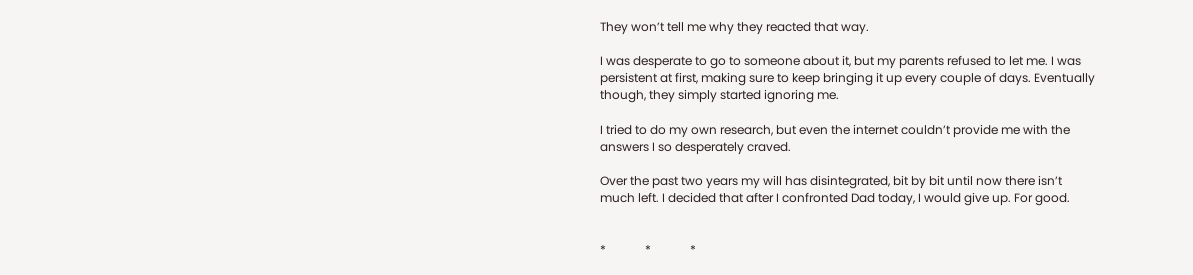They won’t tell me why they reacted that way.

I was desperate to go to someone about it, but my parents refused to let me. I was persistent at first, making sure to keep bringing it up every couple of days. Eventually though, they simply started ignoring me.

I tried to do my own research, but even the internet couldn’t provide me with the answers I so desperately craved.

Over the past two years my will has disintegrated, bit by bit until now there isn’t much left. I decided that after I confronted Dad today, I would give up. For good.


*             *             *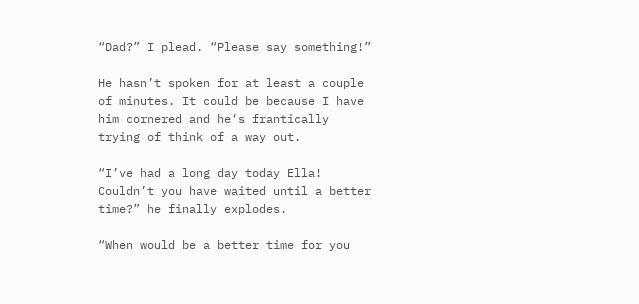“Dad?” I plead. “Please say something!”

He hasn’t spoken for at least a couple of minutes. It could be because I have him cornered and he‘s frantically trying of think of a way out.

“I’ve had a long day today Ella! Couldn’t you have waited until a better time?” he finally explodes.

“When would be a better time for you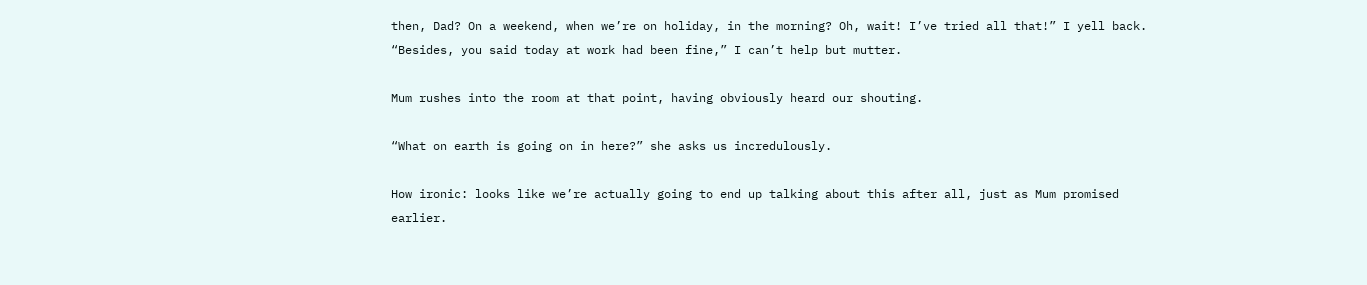then, Dad? On a weekend, when we’re on holiday, in the morning? Oh, wait! I’ve tried all that!” I yell back. “Besides, you said today at work had been fine,” I can’t help but mutter.

Mum rushes into the room at that point, having obviously heard our shouting.

“What on earth is going on in here?” she asks us incredulously.

How ironic: looks like we’re actually going to end up talking about this after all, just as Mum promised earlier.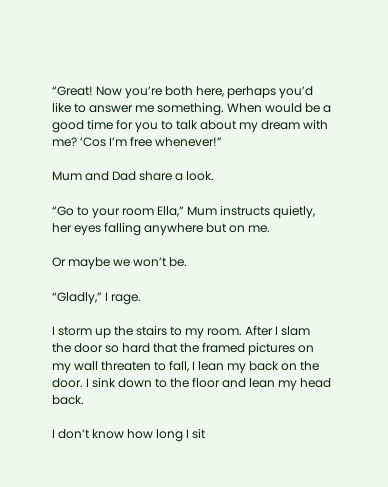“Great! Now you’re both here, perhaps you’d like to answer me something. When would be a good time for you to talk about my dream with me? ‘Cos I’m free whenever!”

Mum and Dad share a look.

“Go to your room Ella,” Mum instructs quietly, her eyes falling anywhere but on me.

Or maybe we won’t be.

“Gladly,” I rage.

I storm up the stairs to my room. After I slam the door so hard that the framed pictures on my wall threaten to fall, I lean my back on the door. I sink down to the floor and lean my head back.

I don’t know how long I sit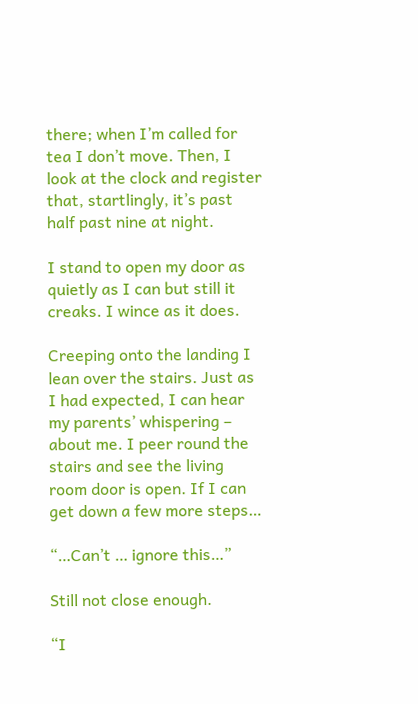there; when I’m called for tea I don’t move. Then, I look at the clock and register that, startlingly, it’s past half past nine at night.

I stand to open my door as quietly as I can but still it creaks. I wince as it does.

Creeping onto the landing I lean over the stairs. Just as I had expected, I can hear my parents’ whispering – about me. I peer round the stairs and see the living room door is open. If I can get down a few more steps…

“…Can’t … ignore this…”

Still not close enough.

“I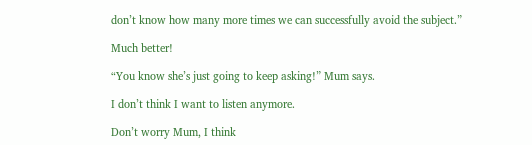don’t know how many more times we can successfully avoid the subject.”

Much better!

“You know she’s just going to keep asking!” Mum says.

I don’t think I want to listen anymore.

Don’t worry Mum, I think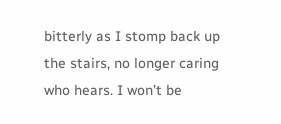bitterly as I stomp back up the stairs, no longer caring who hears. I won’t be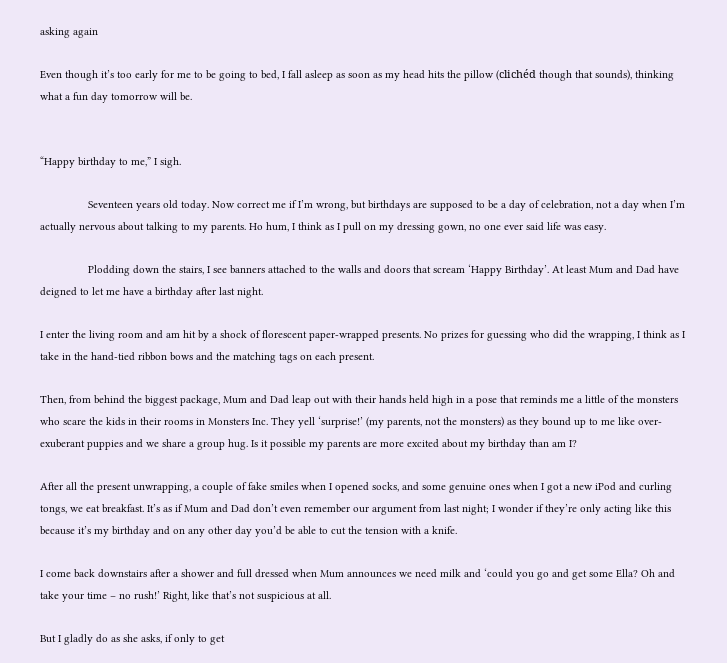asking again

Even though it’s too early for me to be going to bed, I fall asleep as soon as my head hits the pillow (clichéd though that sounds), thinking what a fun day tomorrow will be.


“Happy birthday to me,” I sigh.

                Seventeen years old today. Now correct me if I’m wrong, but birthdays are supposed to be a day of celebration, not a day when I’m actually nervous about talking to my parents. Ho hum, I think as I pull on my dressing gown, no one ever said life was easy.

                Plodding down the stairs, I see banners attached to the walls and doors that scream ‘Happy Birthday’. At least Mum and Dad have deigned to let me have a birthday after last night.

I enter the living room and am hit by a shock of florescent paper-wrapped presents. No prizes for guessing who did the wrapping, I think as I take in the hand-tied ribbon bows and the matching tags on each present.

Then, from behind the biggest package, Mum and Dad leap out with their hands held high in a pose that reminds me a little of the monsters who scare the kids in their rooms in Monsters Inc. They yell ‘surprise!’ (my parents, not the monsters) as they bound up to me like over-exuberant puppies and we share a group hug. Is it possible my parents are more excited about my birthday than am I?

After all the present unwrapping, a couple of fake smiles when I opened socks, and some genuine ones when I got a new iPod and curling tongs, we eat breakfast. It’s as if Mum and Dad don’t even remember our argument from last night; I wonder if they’re only acting like this because it’s my birthday and on any other day you’d be able to cut the tension with a knife.

I come back downstairs after a shower and full dressed when Mum announces we need milk and ‘could you go and get some Ella? Oh and take your time – no rush!’ Right, like that’s not suspicious at all.

But I gladly do as she asks, if only to get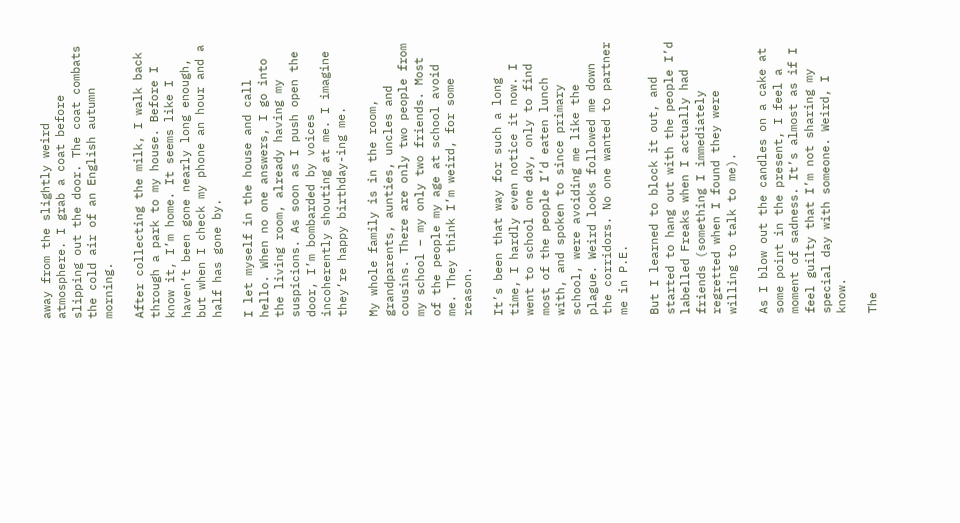away from the slightly weird atmosphere. I grab a coat before slipping out the door. The coat combats the cold air of an English autumn morning.

After collecting the milk, I walk back through a park to my house. Before I know it, I’m home. It seems like I haven’t been gone nearly long enough, but when I check my phone an hour and a half has gone by.

I let myself in the house and call hello. When no one answers, I go into the living room, already having my suspicions. As soon as I push open the door, I’m bombarded by voices incoherently shouting at me. I imagine they’re happy birthday-ing me.

My whole family is in the room, grandparents, aunties, uncles and cousins. There are only two people from my school – my only two friends. Most of the people my age at school avoid me. They think I’m weird, for some reason.

It’s been that way for such a long time, I hardly even notice it now. I went to school one day, only to find most of the people I’d eaten lunch with, and spoken to since primary school, were avoiding me like the plague. Weird looks followed me down the corridors. No one wanted to partner me in P.E.

But I learned to block it out, and started to hang out with the people I’d labelled Freaks when I actually had friends (something I immediately regretted when I found they were willing to talk to me).

As I blow out the candles on a cake at some point in the present, I feel a moment of sadness. It’s almost as if I feel guilty that I’m not sharing my special day with someone. Weird, I know.

The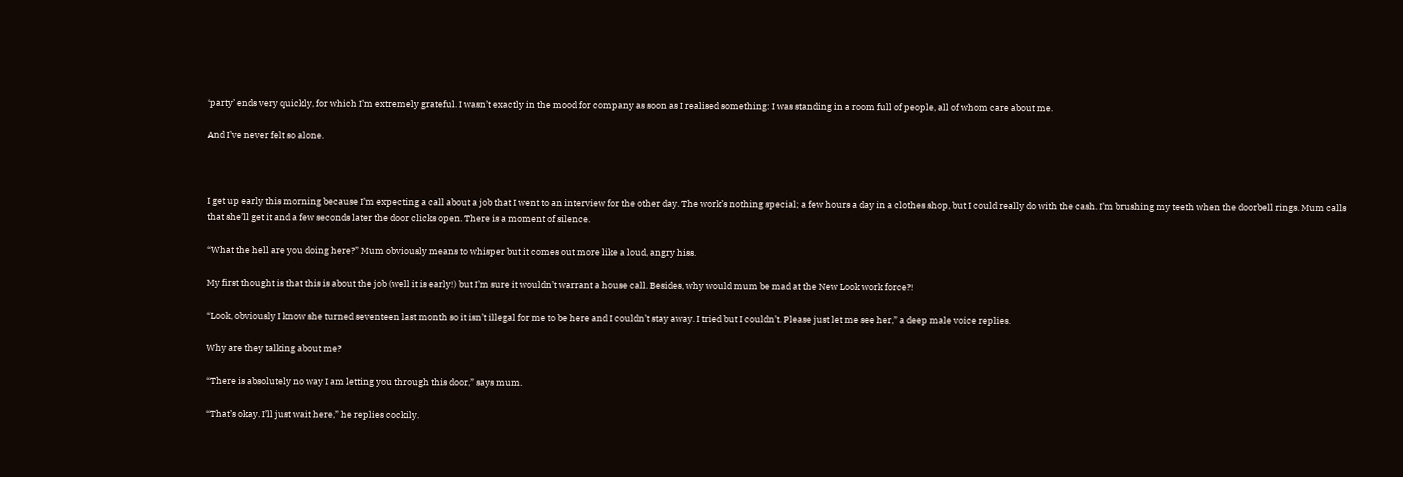‘party’ ends very quickly, for which I’m extremely grateful. I wasn’t exactly in the mood for company as soon as I realised something: I was standing in a room full of people, all of whom care about me.

And I’ve never felt so alone.



I get up early this morning because I’m expecting a call about a job that I went to an interview for the other day. The work’s nothing special; a few hours a day in a clothes shop, but I could really do with the cash. I’m brushing my teeth when the doorbell rings. Mum calls that she’ll get it and a few seconds later the door clicks open. There is a moment of silence.

“What the hell are you doing here?” Mum obviously means to whisper but it comes out more like a loud, angry hiss.

My first thought is that this is about the job (well it is early!) but I’m sure it wouldn’t warrant a house call. Besides, why would mum be mad at the New Look work force?!

“Look, obviously I know she turned seventeen last month so it isn’t illegal for me to be here and I couldn’t stay away. I tried but I couldn’t. Please just let me see her,” a deep male voice replies.

Why are they talking about me?

“There is absolutely no way I am letting you through this door,” says mum.

“That’s okay. I’ll just wait here,” he replies cockily.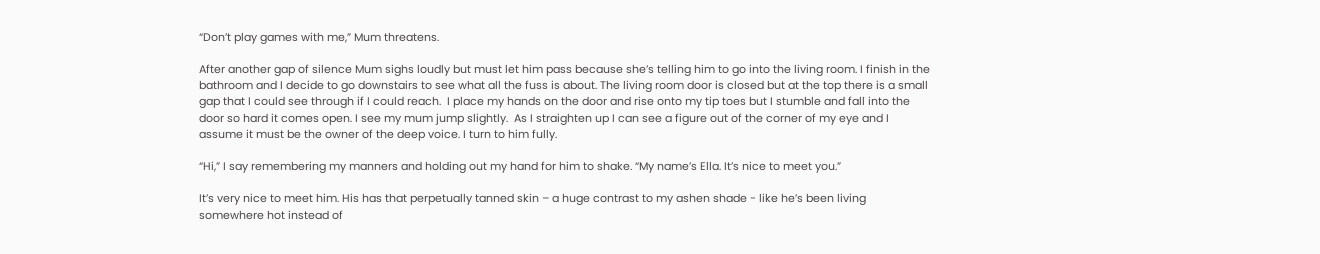“Don’t play games with me,” Mum threatens.

After another gap of silence Mum sighs loudly but must let him pass because she’s telling him to go into the living room. I finish in the bathroom and I decide to go downstairs to see what all the fuss is about. The living room door is closed but at the top there is a small gap that I could see through if I could reach.  I place my hands on the door and rise onto my tip toes but I stumble and fall into the door so hard it comes open. I see my mum jump slightly.  As I straighten up I can see a figure out of the corner of my eye and I assume it must be the owner of the deep voice. I turn to him fully.

“Hi,” I say remembering my manners and holding out my hand for him to shake. “My name’s Ella. It’s nice to meet you.”

It’s very nice to meet him. His has that perpetually tanned skin – a huge contrast to my ashen shade - like he’s been living somewhere hot instead of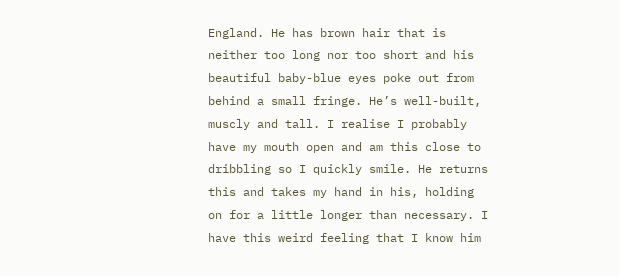England. He has brown hair that is neither too long nor too short and his beautiful baby-blue eyes poke out from behind a small fringe. He’s well-built, muscly and tall. I realise I probably have my mouth open and am this close to dribbling so I quickly smile. He returns this and takes my hand in his, holding on for a little longer than necessary. I have this weird feeling that I know him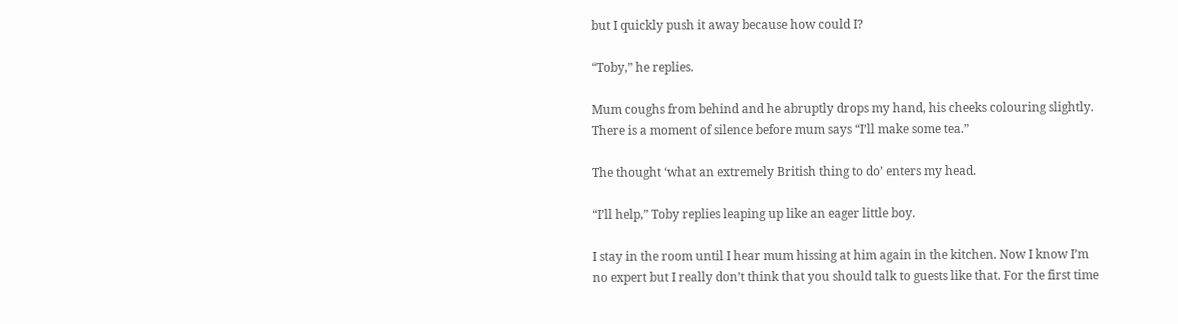but I quickly push it away because how could I?

“Toby,” he replies.

Mum coughs from behind and he abruptly drops my hand, his cheeks colouring slightly. There is a moment of silence before mum says “I’ll make some tea.”

The thought ‘what an extremely British thing to do’ enters my head.

“I’ll help,” Toby replies leaping up like an eager little boy.

I stay in the room until I hear mum hissing at him again in the kitchen. Now I know I’m no expert but I really don’t think that you should talk to guests like that. For the first time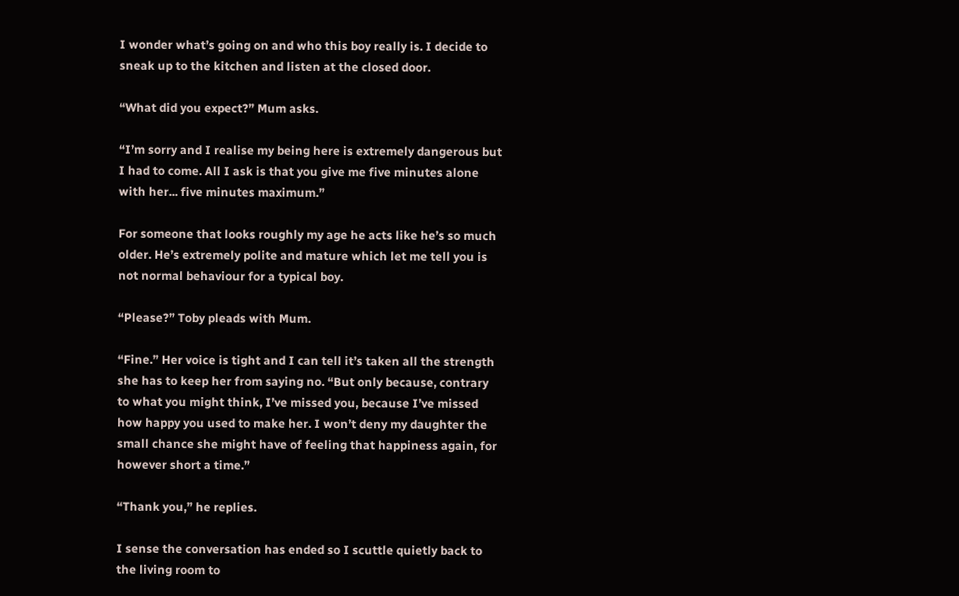I wonder what’s going on and who this boy really is. I decide to sneak up to the kitchen and listen at the closed door.

“What did you expect?” Mum asks.

“I’m sorry and I realise my being here is extremely dangerous but I had to come. All I ask is that you give me five minutes alone with her... five minutes maximum.”

For someone that looks roughly my age he acts like he’s so much older. He’s extremely polite and mature which let me tell you is not normal behaviour for a typical boy.

“Please?” Toby pleads with Mum.

“Fine.” Her voice is tight and I can tell it’s taken all the strength she has to keep her from saying no. “But only because, contrary to what you might think, I’ve missed you, because I’ve missed how happy you used to make her. I won’t deny my daughter the small chance she might have of feeling that happiness again, for however short a time.”

“Thank you,” he replies.

I sense the conversation has ended so I scuttle quietly back to the living room to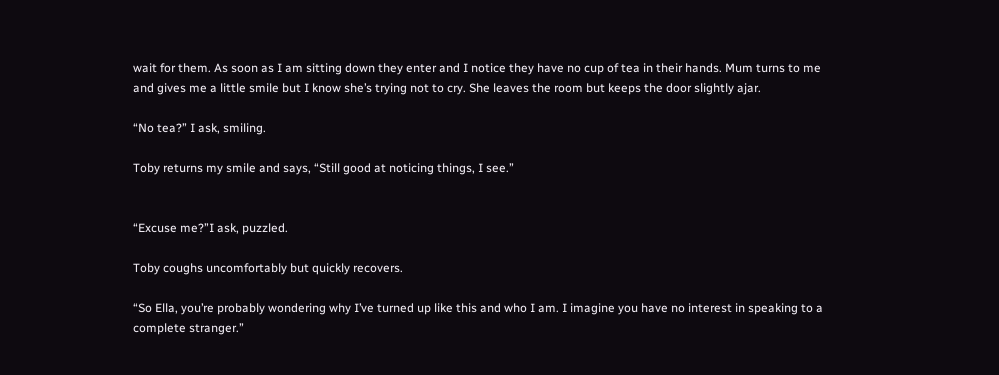wait for them. As soon as I am sitting down they enter and I notice they have no cup of tea in their hands. Mum turns to me and gives me a little smile but I know she’s trying not to cry. She leaves the room but keeps the door slightly ajar.

“No tea?” I ask, smiling.

Toby returns my smile and says, “Still good at noticing things, I see.”


“Excuse me?”I ask, puzzled.

Toby coughs uncomfortably but quickly recovers.

“So Ella, you’re probably wondering why I’ve turned up like this and who I am. I imagine you have no interest in speaking to a complete stranger.”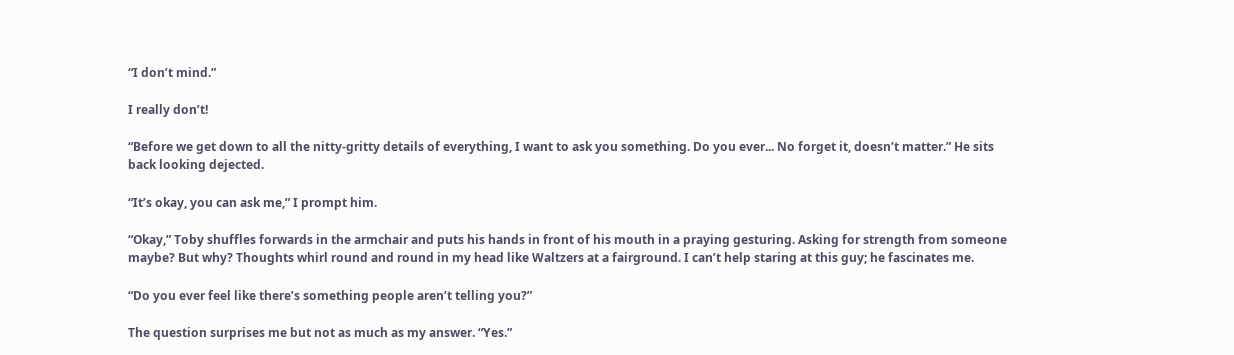“I don’t mind.”

I really don’t!

“Before we get down to all the nitty-gritty details of everything, I want to ask you something. Do you ever... No forget it, doesn’t matter.” He sits back looking dejected.

“It’s okay, you can ask me,” I prompt him.

“Okay,” Toby shuffles forwards in the armchair and puts his hands in front of his mouth in a praying gesturing. Asking for strength from someone maybe? But why? Thoughts whirl round and round in my head like Waltzers at a fairground. I can’t help staring at this guy; he fascinates me.

“Do you ever feel like there’s something people aren’t telling you?”

The question surprises me but not as much as my answer. “Yes.”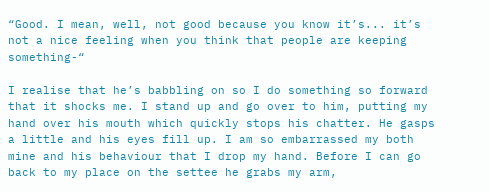“Good. I mean, well, not good because you know it’s... it’s not a nice feeling when you think that people are keeping something-“

I realise that he’s babbling on so I do something so forward that it shocks me. I stand up and go over to him, putting my hand over his mouth which quickly stops his chatter. He gasps a little and his eyes fill up. I am so embarrassed my both mine and his behaviour that I drop my hand. Before I can go back to my place on the settee he grabs my arm,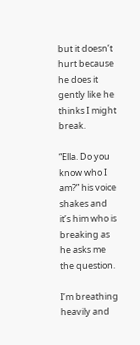but it doesn’t hurt because he does it gently like he thinks I might break.

“Ella. Do you know who I am?” his voice shakes and it’s him who is breaking as he asks me the question.

I’m breathing heavily and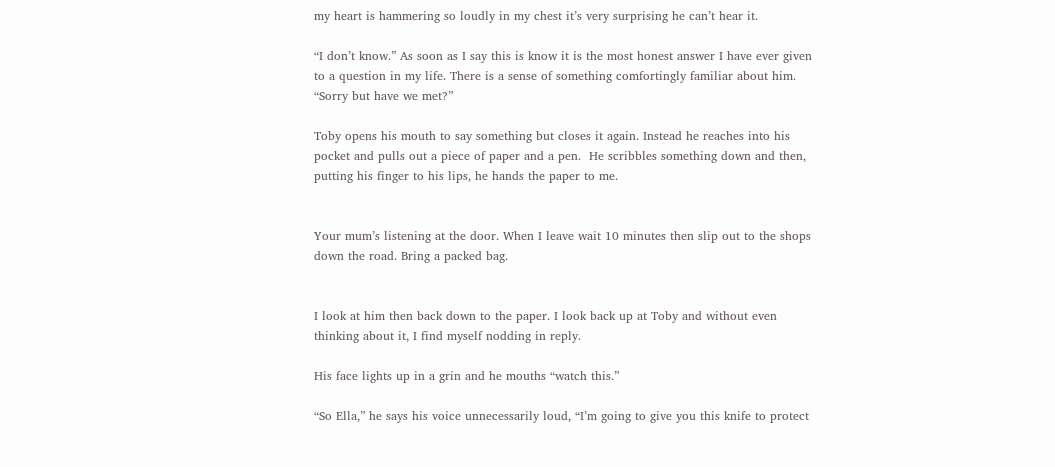my heart is hammering so loudly in my chest it’s very surprising he can’t hear it.

“I don’t know.” As soon as I say this is know it is the most honest answer I have ever given to a question in my life. There is a sense of something comfortingly familiar about him. “Sorry but have we met?”

Toby opens his mouth to say something but closes it again. Instead he reaches into his pocket and pulls out a piece of paper and a pen.  He scribbles something down and then, putting his finger to his lips, he hands the paper to me.


Your mum’s listening at the door. When I leave wait 10 minutes then slip out to the shops down the road. Bring a packed bag.


I look at him then back down to the paper. I look back up at Toby and without even thinking about it, I find myself nodding in reply.

His face lights up in a grin and he mouths “watch this.”

“So Ella,” he says his voice unnecessarily loud, “I’m going to give you this knife to protect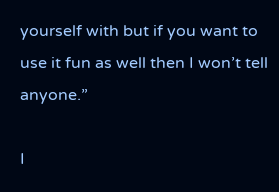yourself with but if you want to use it fun as well then I won’t tell anyone.”

I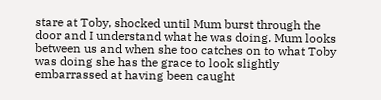stare at Toby, shocked until Mum burst through the door and I understand what he was doing. Mum looks between us and when she too catches on to what Toby was doing she has the grace to look slightly embarrassed at having been caught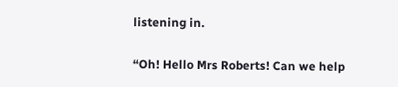listening in.

“Oh! Hello Mrs Roberts! Can we help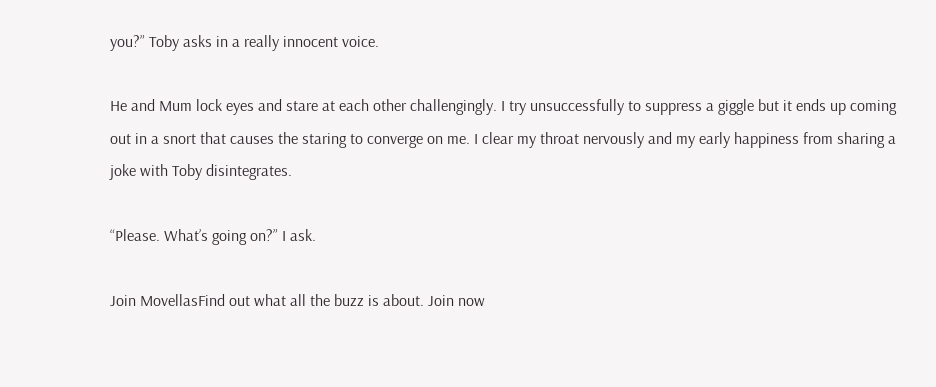you?” Toby asks in a really innocent voice.

He and Mum lock eyes and stare at each other challengingly. I try unsuccessfully to suppress a giggle but it ends up coming out in a snort that causes the staring to converge on me. I clear my throat nervously and my early happiness from sharing a joke with Toby disintegrates.

“Please. What’s going on?” I ask.

Join MovellasFind out what all the buzz is about. Join now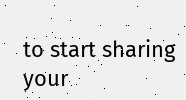to start sharing your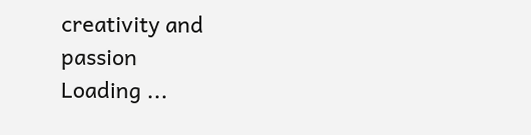creativity and passion
Loading ...